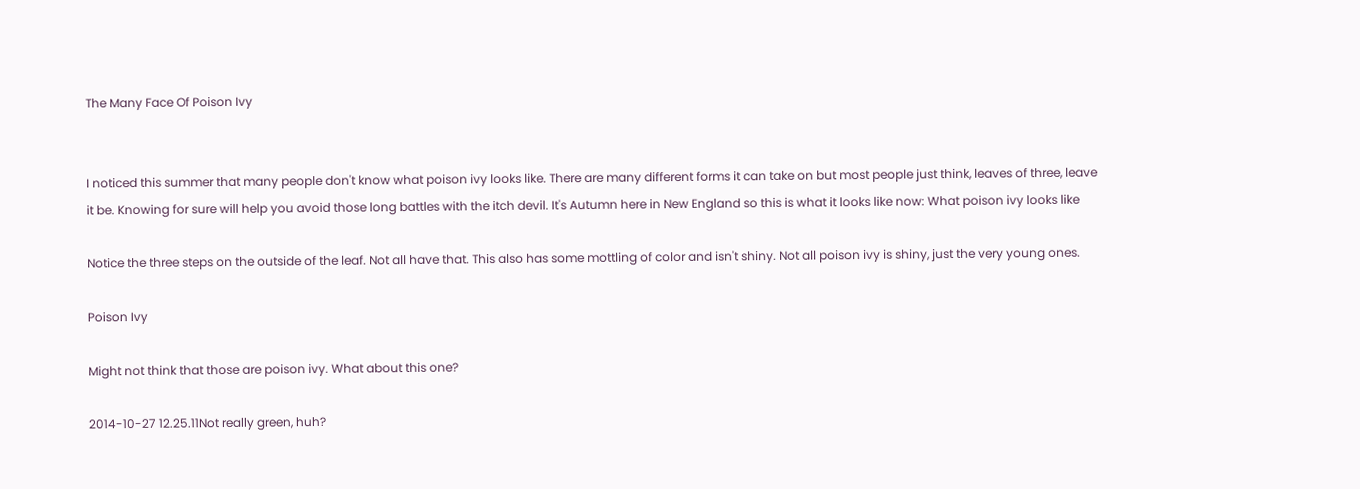The Many Face Of Poison Ivy


I noticed this summer that many people don't know what poison ivy looks like. There are many different forms it can take on but most people just think, leaves of three, leave it be. Knowing for sure will help you avoid those long battles with the itch devil. It's Autumn here in New England so this is what it looks like now: What poison ivy looks like

Notice the three steps on the outside of the leaf. Not all have that. This also has some mottling of color and isn't shiny. Not all poison ivy is shiny, just the very young ones.

Poison Ivy

Might not think that those are poison ivy. What about this one?

2014-10-27 12.25.11Not really green, huh?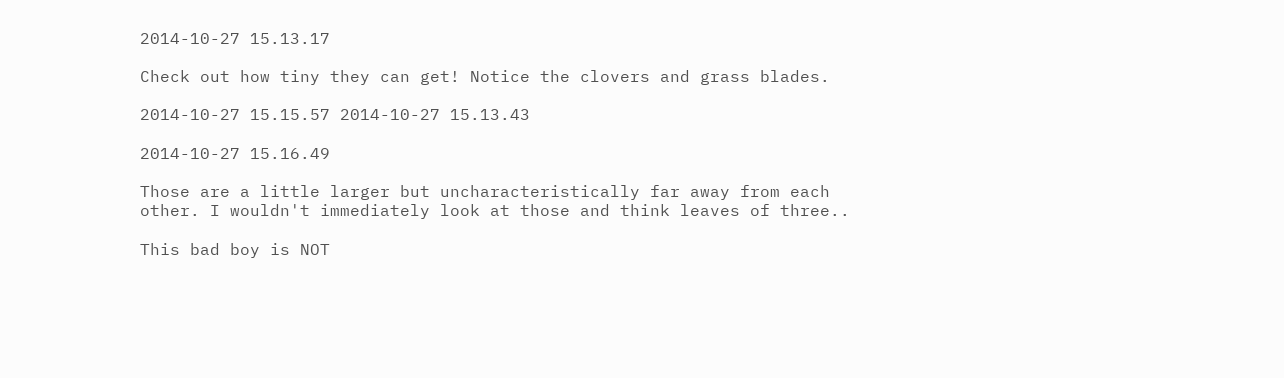2014-10-27 15.13.17

Check out how tiny they can get! Notice the clovers and grass blades.

2014-10-27 15.15.57 2014-10-27 15.13.43

2014-10-27 15.16.49

Those are a little larger but uncharacteristically far away from each other. I wouldn't immediately look at those and think leaves of three..

This bad boy is NOT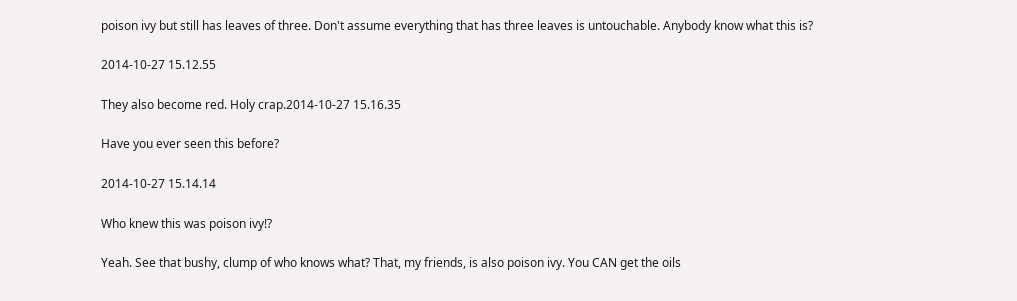poison ivy but still has leaves of three. Don't assume everything that has three leaves is untouchable. Anybody know what this is?

2014-10-27 15.12.55

They also become red. Holy crap.2014-10-27 15.16.35

Have you ever seen this before?

2014-10-27 15.14.14

Who knew this was poison ivy!?

Yeah. See that bushy, clump of who knows what? That, my friends, is also poison ivy. You CAN get the oils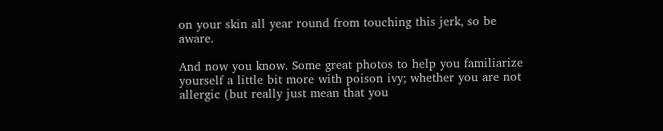on your skin all year round from touching this jerk, so be aware.

And now you know. Some great photos to help you familiarize yourself a little bit more with poison ivy; whether you are not allergic (but really just mean that you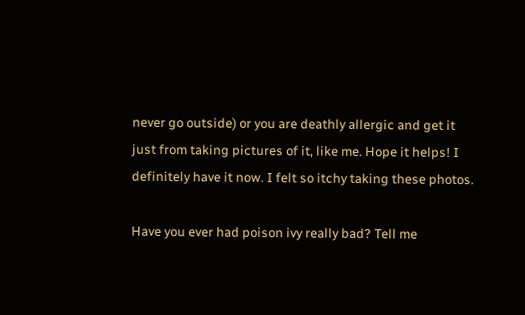never go outside) or you are deathly allergic and get it just from taking pictures of it, like me. Hope it helps! I definitely have it now. I felt so itchy taking these photos.

Have you ever had poison ivy really bad? Tell me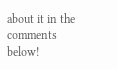about it in the comments below!